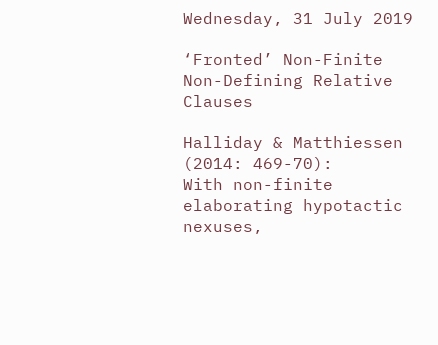Wednesday, 31 July 2019

‘Fronted’ Non-Finite Non-Defining Relative Clauses

Halliday & Matthiessen (2014: 469-70):
With non-finite elaborating hypotactic nexuses,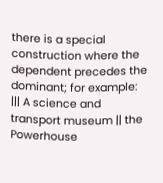there is a special construction where the dependent precedes the dominant; for example:
||| A science and transport museum || the Powerhouse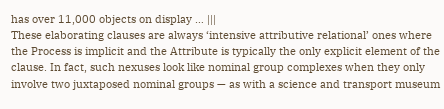has over 11,000 objects on display … |||
These elaborating clauses are always ‘intensive attributive relational’ ones where the Process is implicit and the Attribute is typically the only explicit element of the clause. In fact, such nexuses look like nominal group complexes when they only involve two juxtaposed nominal groups — as with a science and transport museum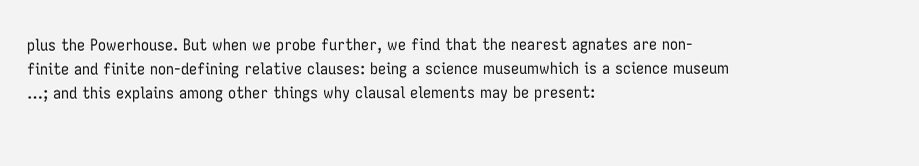plus the Powerhouse. But when we probe further, we find that the nearest agnates are non-finite and finite non-defining relative clauses: being a science museumwhich is a science museum …; and this explains among other things why clausal elements may be present: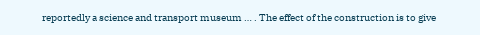reportedly a science and transport museum … . The effect of the construction is to give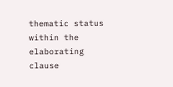thematic status within the elaborating clause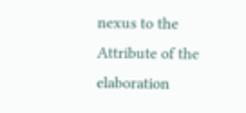nexus to the Attribute of the elaboration